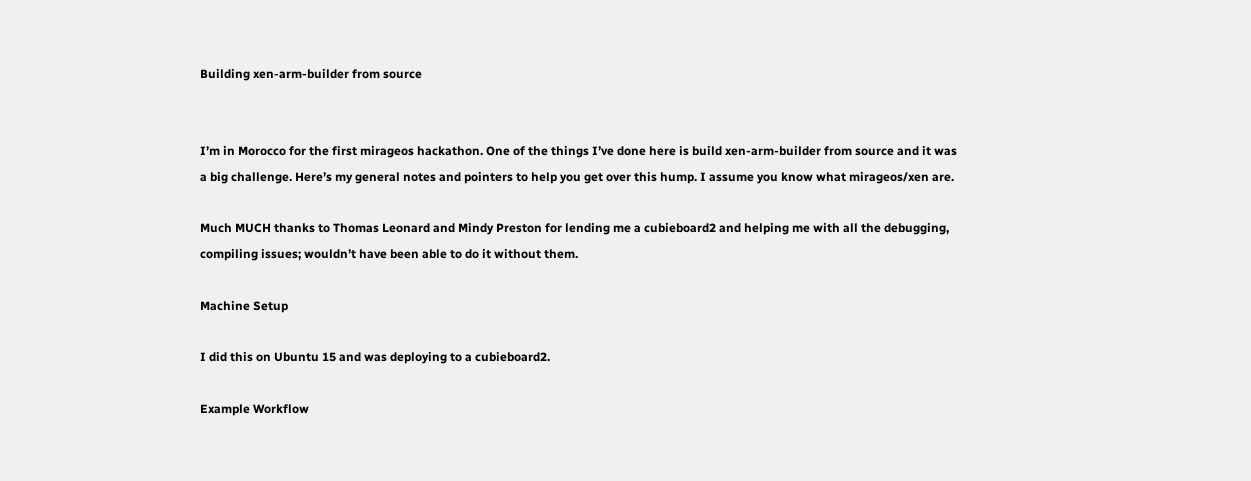Building xen-arm-builder from source


I’m in Morocco for the first mirageos hackathon. One of the things I’ve done here is build xen-arm-builder from source and it was a big challenge. Here’s my general notes and pointers to help you get over this hump. I assume you know what mirageos/xen are.

Much MUCH thanks to Thomas Leonard and Mindy Preston for lending me a cubieboard2 and helping me with all the debugging, compiling issues; wouldn’t have been able to do it without them.

Machine Setup

I did this on Ubuntu 15 and was deploying to a cubieboard2.

Example Workflow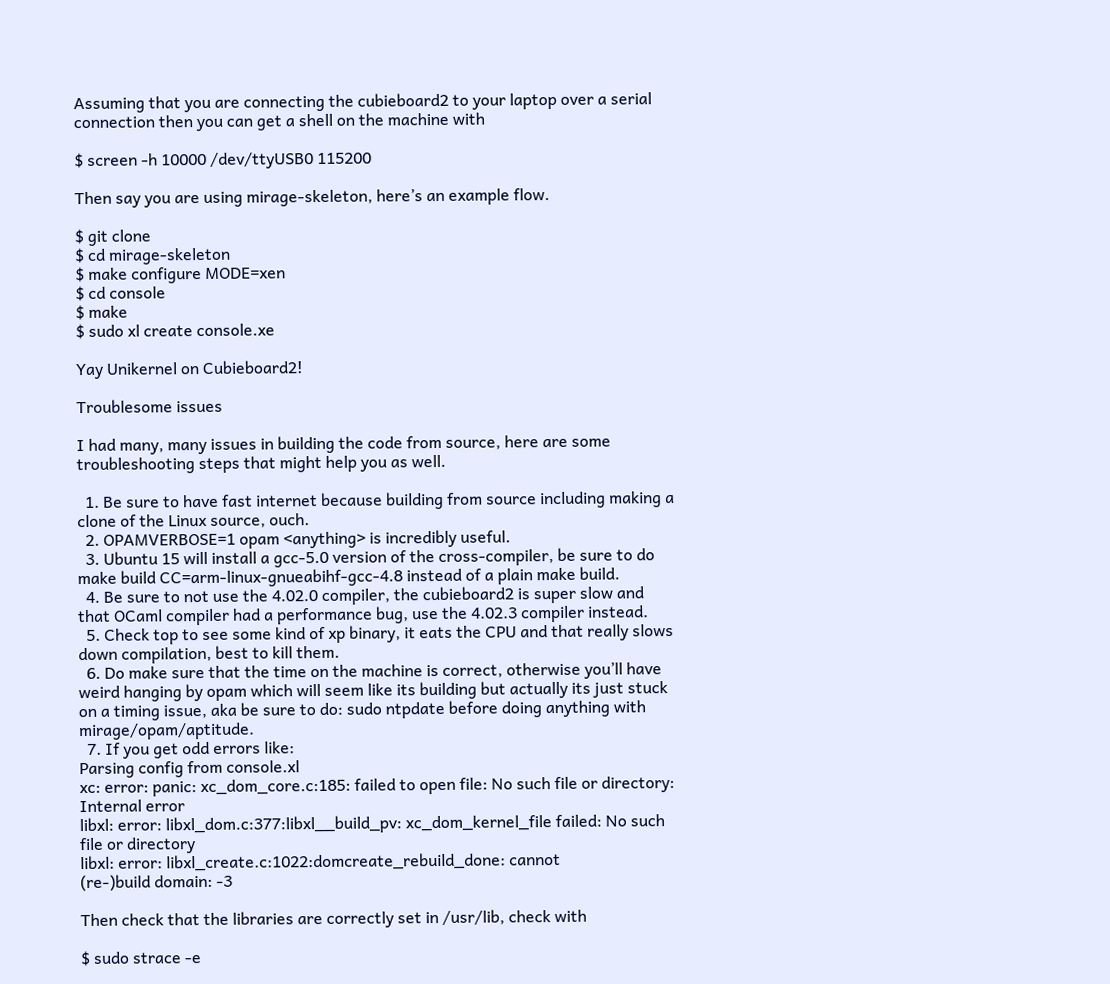Assuming that you are connecting the cubieboard2 to your laptop over a serial connection then you can get a shell on the machine with

$ screen -h 10000 /dev/ttyUSB0 115200

Then say you are using mirage-skeleton, here’s an example flow.

$ git clone
$ cd mirage-skeleton
$ make configure MODE=xen
$ cd console
$ make
$ sudo xl create console.xe

Yay Unikernel on Cubieboard2!

Troublesome issues

I had many, many issues in building the code from source, here are some troubleshooting steps that might help you as well.

  1. Be sure to have fast internet because building from source including making a clone of the Linux source, ouch.
  2. OPAMVERBOSE=1 opam <anything> is incredibly useful.
  3. Ubuntu 15 will install a gcc-5.0 version of the cross-compiler, be sure to do make build CC=arm-linux-gnueabihf-gcc-4.8 instead of a plain make build.
  4. Be sure to not use the 4.02.0 compiler, the cubieboard2 is super slow and that OCaml compiler had a performance bug, use the 4.02.3 compiler instead.
  5. Check top to see some kind of xp binary, it eats the CPU and that really slows down compilation, best to kill them.
  6. Do make sure that the time on the machine is correct, otherwise you’ll have weird hanging by opam which will seem like its building but actually its just stuck on a timing issue, aka be sure to do: sudo ntpdate before doing anything with mirage/opam/aptitude.
  7. If you get odd errors like:
Parsing config from console.xl
xc: error: panic: xc_dom_core.c:185: failed to open file: No such file or directory: Internal error
libxl: error: libxl_dom.c:377:libxl__build_pv: xc_dom_kernel_file failed: No such file or directory
libxl: error: libxl_create.c:1022:domcreate_rebuild_done: cannot
(re-)build domain: -3

Then check that the libraries are correctly set in /usr/lib, check with

$ sudo strace -e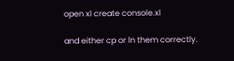open xl create console.xl

and either cp or ln them correctly.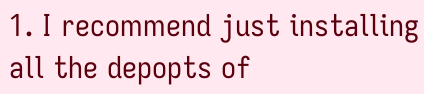1. I recommend just installing all the depopts of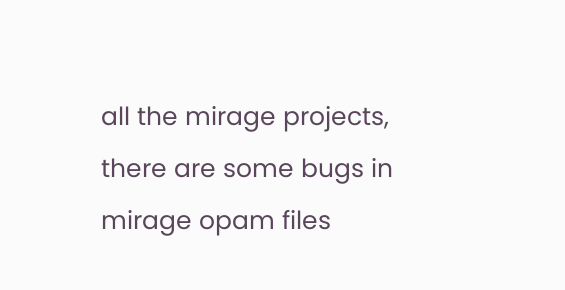all the mirage projects, there are some bugs in mirage opam files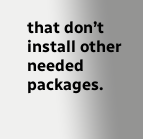that don’t install other needed packages.